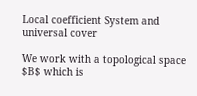Local coefficient System and universal cover

We work with a topological space $B$ which is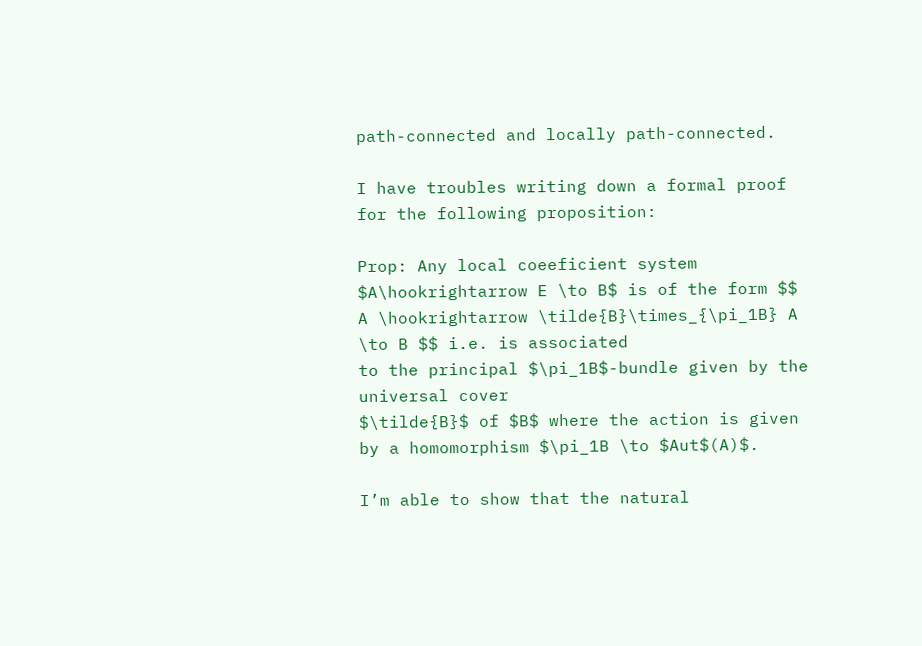path-connected and locally path-connected.

I have troubles writing down a formal proof for the following proposition:

Prop: Any local coeeficient system $A\hookrightarrow E \to B$ is of the form $$ A \hookrightarrow \tilde{B}\times_{\pi_1B} A \to B $$ i.e. is associated
to the principal $\pi_1B$-bundle given by the universal cover
$\tilde{B}$ of $B$ where the action is given by a homomorphism $\pi_1B \to $Aut$(A)$.

I’m able to show that the natural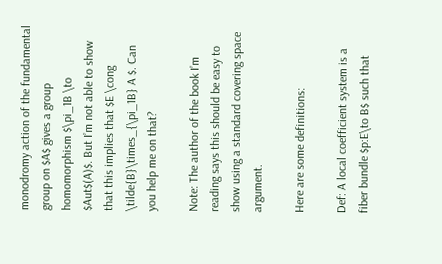monodromy action of the fundamental group on $A$ gives a group homomorphism $\pi_1B \to $Aut$(A)$. But I’m not able to show that this implies that $E \cong \tilde{B}\times_{\pi_1B} A $. Can you help me on that?

Note: The author of the book I’m reading says this should be easy to show using a standard covering space argument.

Here are some definitions:

Def: A local coefficient system is a fiber bundle $p:E\to B$ such that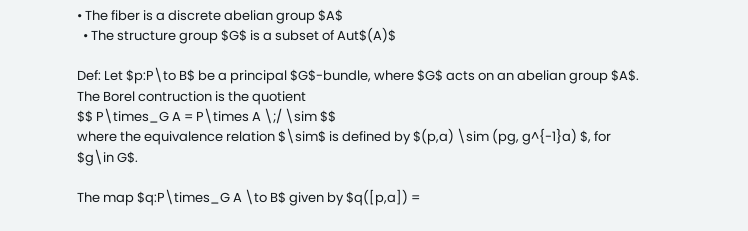• The fiber is a discrete abelian group $A$
  • The structure group $G$ is a subset of Aut$(A)$

Def: Let $p:P\to B$ be a principal $G$-bundle, where $G$ acts on an abelian group $A$. The Borel contruction is the quotient
$$ P\times_G A = P\times A \;/ \sim $$
where the equivalence relation $\sim$ is defined by $(p,a) \sim (pg, g^{-1}a) $, for $g\in G$.

The map $q:P\times_G A \to B$ given by $q([p,a]) =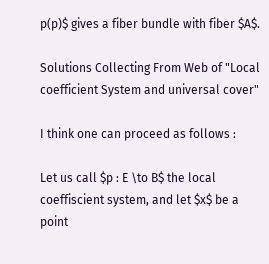p(p)$ gives a fiber bundle with fiber $A$.

Solutions Collecting From Web of "Local coefficient System and universal cover"

I think one can proceed as follows :

Let us call $p : E \to B$ the local coeffiscient system, and let $x$ be a point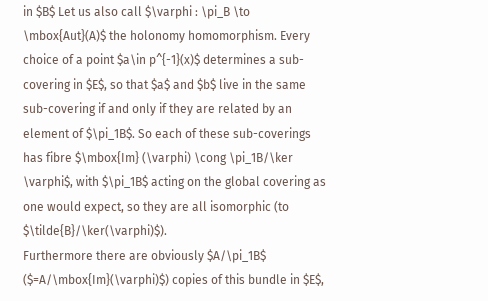in $B$ Let us also call $\varphi : \pi_B \to \mbox{Aut}(A)$ the holonomy homomorphism. Every choice of a point $a\in p^{-1}(x)$ determines a sub-covering in $E$, so that $a$ and $b$ live in the same sub-covering if and only if they are related by an element of $\pi_1B$. So each of these sub-coverings has fibre $\mbox{Im} (\varphi) \cong \pi_1B/\ker \varphi$, with $\pi_1B$ acting on the global covering as one would expect, so they are all isomorphic (to $\tilde{B}/\ker(\varphi)$).
Furthermore there are obviously $A/\pi_1B$ ($=A/\mbox{Im}(\varphi)$) copies of this bundle in $E$,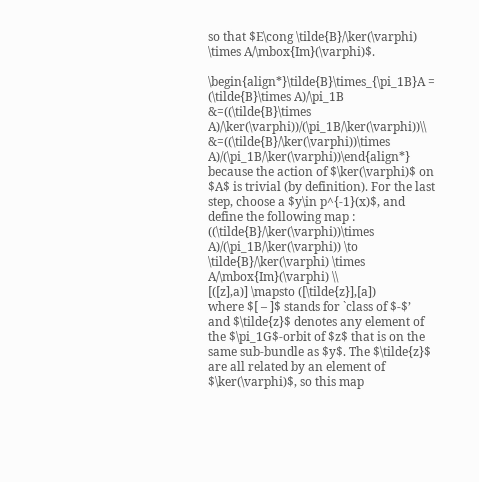so that $E\cong \tilde{B}/\ker(\varphi) \times A/\mbox{Im}(\varphi)$.

\begin{align*}\tilde{B}\times_{\pi_1B}A = (\tilde{B}\times A)/\pi_1B &=((\tilde{B}\times A)/\ker(\varphi))/(\pi_1B/\ker(\varphi))\\ &=((\tilde{B}/\ker(\varphi))\times A)/(\pi_1B/\ker(\varphi))\end{align*} because the action of $\ker(\varphi)$ on $A$ is trivial (by definition). For the last step, choose a $y\in p^{-1}(x)$, and define the following map :
((\tilde{B}/\ker(\varphi))\times A)/(\pi_1B/\ker(\varphi)) \to \tilde{B}/\ker(\varphi) \times A/\mbox{Im}(\varphi) \\
[([z],a)] \mapsto ([\tilde{z}],[a])
where $[ – ]$ stands for `class of $-$’ and $\tilde{z}$ denotes any element of the $\pi_1G$-orbit of $z$ that is on the same sub-bundle as $y$. The $\tilde{z}$ are all related by an element of $\ker(\varphi)$, so this map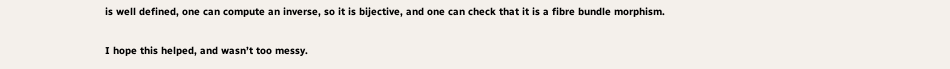is well defined, one can compute an inverse, so it is bijective, and one can check that it is a fibre bundle morphism.

I hope this helped, and wasn’t too messy.